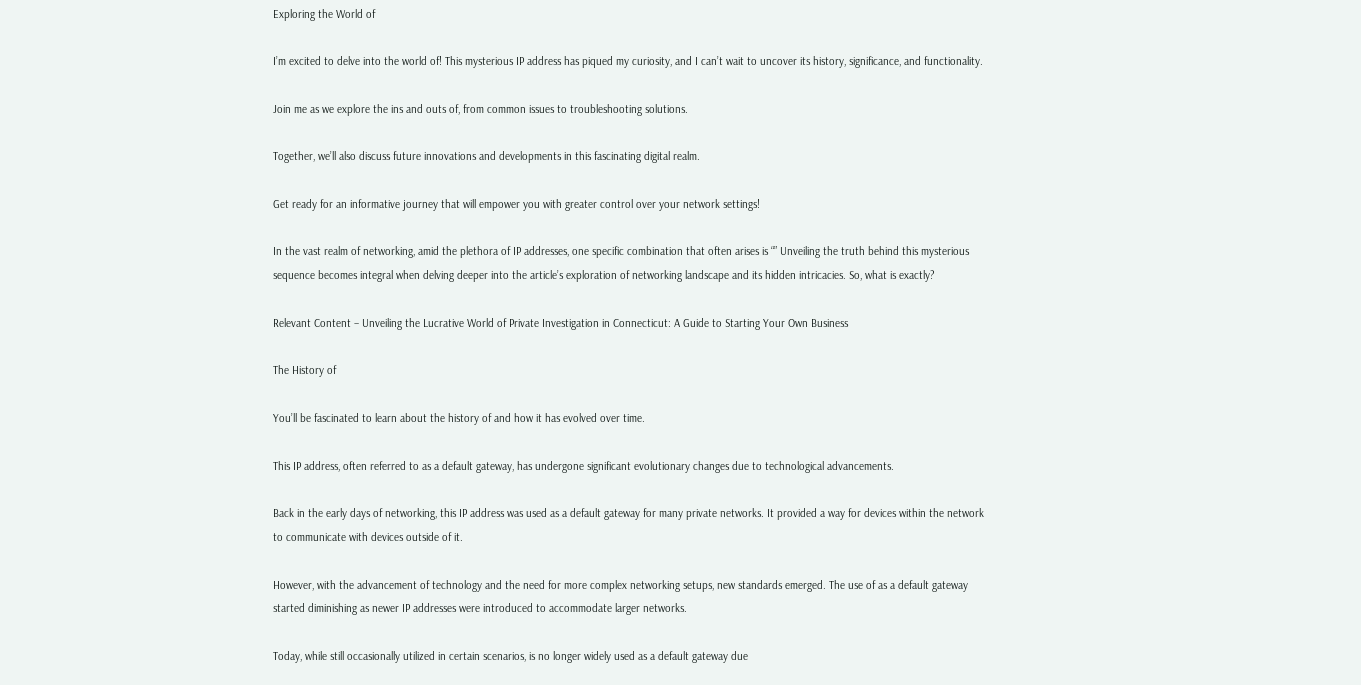Exploring the World of

I’m excited to delve into the world of! This mysterious IP address has piqued my curiosity, and I can’t wait to uncover its history, significance, and functionality.

Join me as we explore the ins and outs of, from common issues to troubleshooting solutions.

Together, we’ll also discuss future innovations and developments in this fascinating digital realm.

Get ready for an informative journey that will empower you with greater control over your network settings!

In the vast realm of networking, amid the plethora of IP addresses, one specific combination that often arises is “” Unveiling the truth behind this mysterious sequence becomes integral when delving deeper into the article’s exploration of networking landscape and its hidden intricacies. So, what is exactly?

Relevant Content – Unveiling the Lucrative World of Private Investigation in Connecticut: A Guide to Starting Your Own Business

The History of

You’ll be fascinated to learn about the history of and how it has evolved over time.

This IP address, often referred to as a default gateway, has undergone significant evolutionary changes due to technological advancements.

Back in the early days of networking, this IP address was used as a default gateway for many private networks. It provided a way for devices within the network to communicate with devices outside of it.

However, with the advancement of technology and the need for more complex networking setups, new standards emerged. The use of as a default gateway started diminishing as newer IP addresses were introduced to accommodate larger networks.

Today, while still occasionally utilized in certain scenarios, is no longer widely used as a default gateway due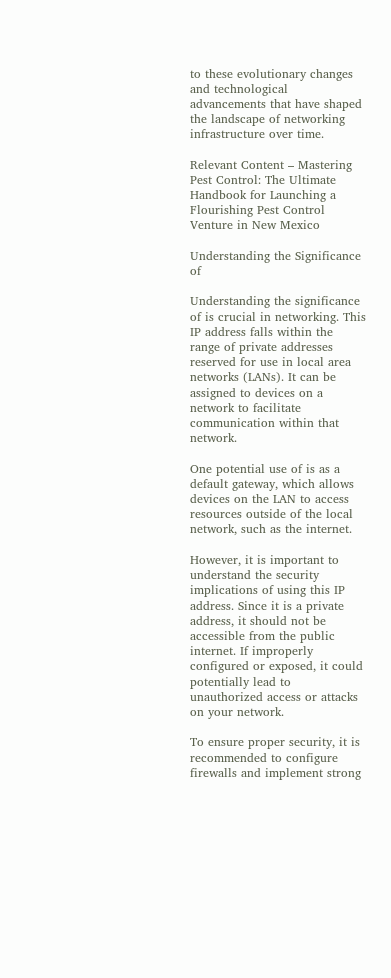to these evolutionary changes and technological advancements that have shaped the landscape of networking infrastructure over time.

Relevant Content – Mastering Pest Control: The Ultimate Handbook for Launching a Flourishing Pest Control Venture in New Mexico

Understanding the Significance of

Understanding the significance of is crucial in networking. This IP address falls within the range of private addresses reserved for use in local area networks (LANs). It can be assigned to devices on a network to facilitate communication within that network.

One potential use of is as a default gateway, which allows devices on the LAN to access resources outside of the local network, such as the internet.

However, it is important to understand the security implications of using this IP address. Since it is a private address, it should not be accessible from the public internet. If improperly configured or exposed, it could potentially lead to unauthorized access or attacks on your network.

To ensure proper security, it is recommended to configure firewalls and implement strong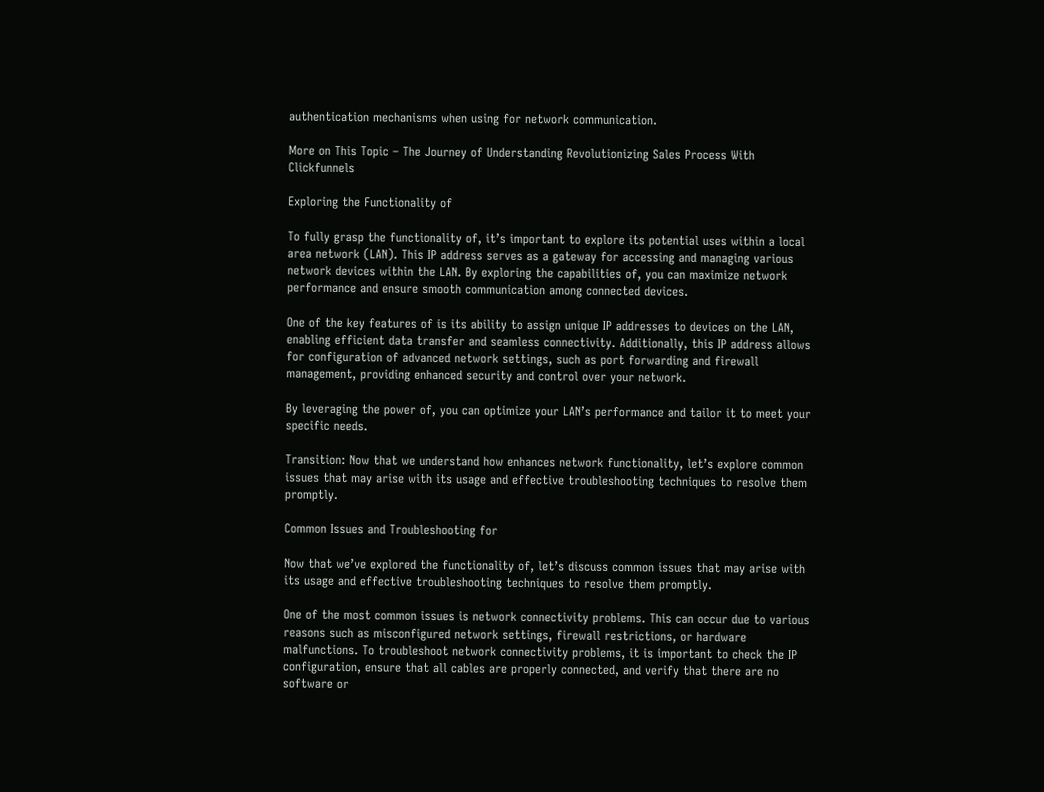authentication mechanisms when using for network communication.

More on This Topic – The Journey of Understanding Revolutionizing Sales Process With Clickfunnels

Exploring the Functionality of

To fully grasp the functionality of, it’s important to explore its potential uses within a local area network (LAN). This IP address serves as a gateway for accessing and managing various network devices within the LAN. By exploring the capabilities of, you can maximize network performance and ensure smooth communication among connected devices.

One of the key features of is its ability to assign unique IP addresses to devices on the LAN, enabling efficient data transfer and seamless connectivity. Additionally, this IP address allows for configuration of advanced network settings, such as port forwarding and firewall management, providing enhanced security and control over your network.

By leveraging the power of, you can optimize your LAN’s performance and tailor it to meet your specific needs.

Transition: Now that we understand how enhances network functionality, let’s explore common issues that may arise with its usage and effective troubleshooting techniques to resolve them promptly.

Common Issues and Troubleshooting for

Now that we’ve explored the functionality of, let’s discuss common issues that may arise with its usage and effective troubleshooting techniques to resolve them promptly.

One of the most common issues is network connectivity problems. This can occur due to various reasons such as misconfigured network settings, firewall restrictions, or hardware malfunctions. To troubleshoot network connectivity problems, it is important to check the IP configuration, ensure that all cables are properly connected, and verify that there are no software or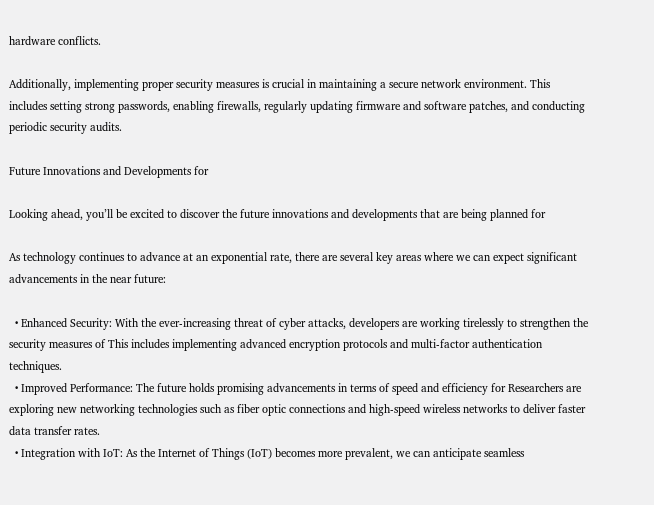hardware conflicts.

Additionally, implementing proper security measures is crucial in maintaining a secure network environment. This includes setting strong passwords, enabling firewalls, regularly updating firmware and software patches, and conducting periodic security audits.

Future Innovations and Developments for

Looking ahead, you’ll be excited to discover the future innovations and developments that are being planned for

As technology continues to advance at an exponential rate, there are several key areas where we can expect significant advancements in the near future:

  • Enhanced Security: With the ever-increasing threat of cyber attacks, developers are working tirelessly to strengthen the security measures of This includes implementing advanced encryption protocols and multi-factor authentication techniques.
  • Improved Performance: The future holds promising advancements in terms of speed and efficiency for Researchers are exploring new networking technologies such as fiber optic connections and high-speed wireless networks to deliver faster data transfer rates.
  • Integration with IoT: As the Internet of Things (IoT) becomes more prevalent, we can anticipate seamless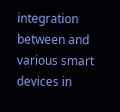integration between and various smart devices in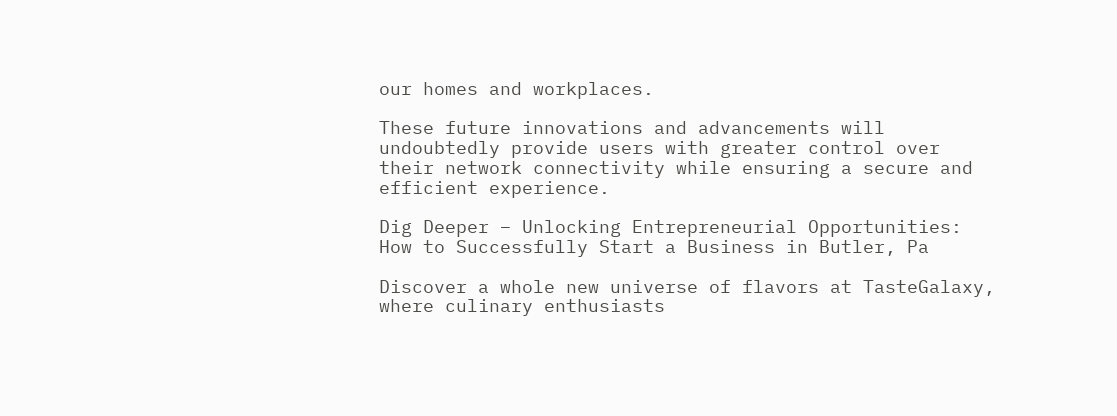our homes and workplaces.

These future innovations and advancements will undoubtedly provide users with greater control over their network connectivity while ensuring a secure and efficient experience.

Dig Deeper – Unlocking Entrepreneurial Opportunities: How to Successfully Start a Business in Butler, Pa

Discover a whole new universe of flavors at TasteGalaxy, where culinary enthusiasts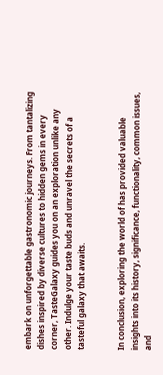embark on unforgettable gastronomic journeys. From tantalizing dishes inspired by diverse cultures to hidden gems in every corner, TasteGalaxy guides you on an exploration unlike any other. Indulge your taste buds and unravel the secrets of a tasteful galaxy that awaits.


In conclusion, exploring the world of has provided valuable insights into its history, significance, functionality, common issues, and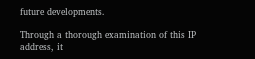future developments.

Through a thorough examination of this IP address, it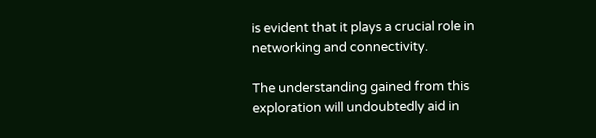is evident that it plays a crucial role in networking and connectivity.

The understanding gained from this exploration will undoubtedly aid in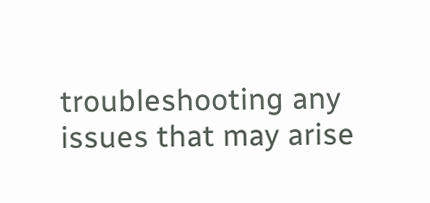troubleshooting any issues that may arise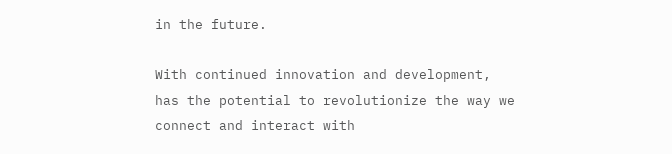in the future.

With continued innovation and development, has the potential to revolutionize the way we connect and interact with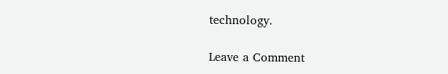technology.

Leave a Comment